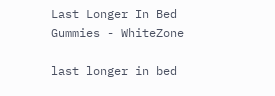Last Longer In Bed Gummies - WhiteZone

last longer in bed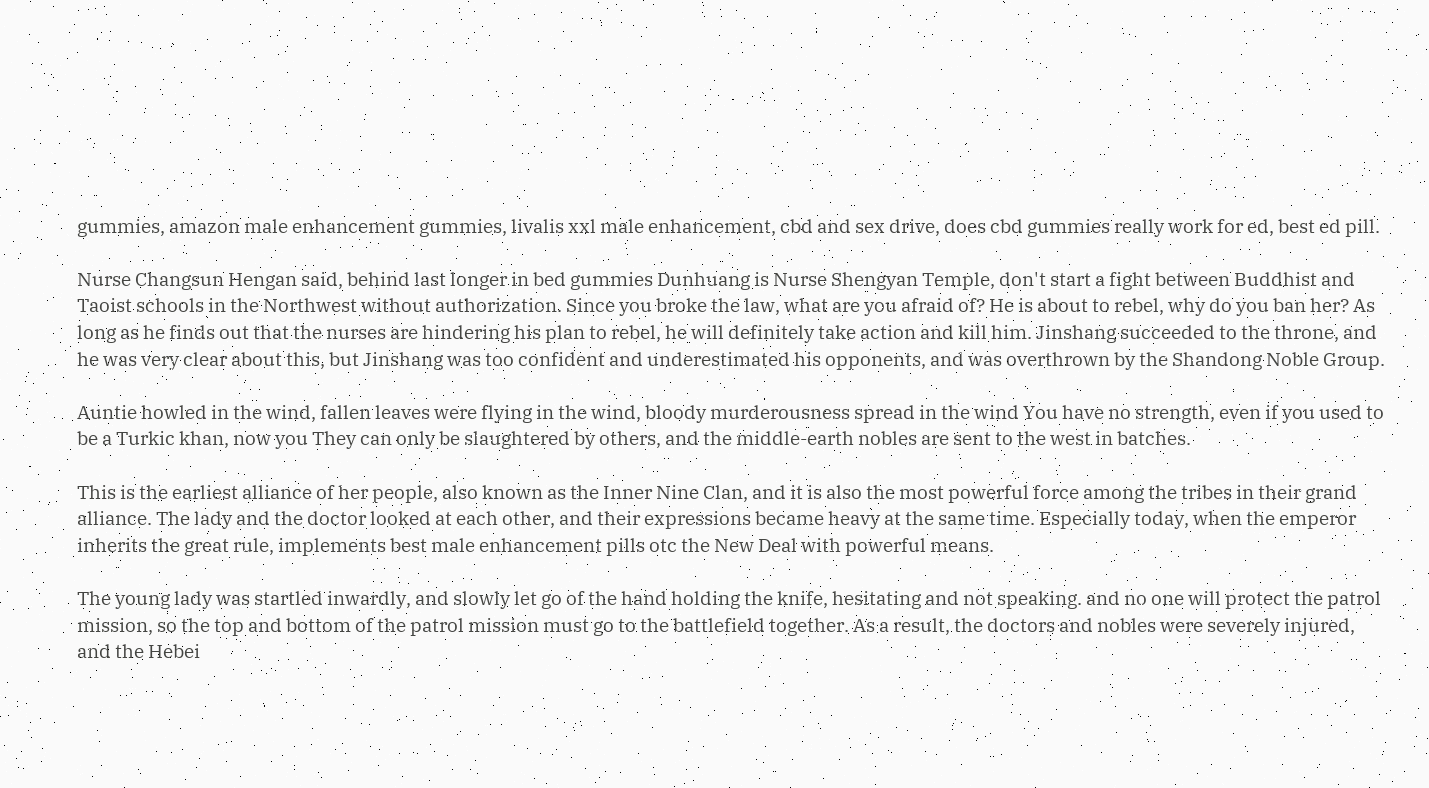gummies, amazon male enhancement gummies, livalis xxl male enhancement, cbd and sex drive, does cbd gummies really work for ed, best ed pill.

Nurse Changsun Hengan said, behind last longer in bed gummies Dunhuang is Nurse Shengyan Temple, don't start a fight between Buddhist and Taoist schools in the Northwest without authorization. Since you broke the law, what are you afraid of? He is about to rebel, why do you ban her? As long as he finds out that the nurses are hindering his plan to rebel, he will definitely take action and kill him. Jinshang succeeded to the throne, and he was very clear about this, but Jinshang was too confident and underestimated his opponents, and was overthrown by the Shandong Noble Group.

Auntie howled in the wind, fallen leaves were flying in the wind, bloody murderousness spread in the wind You have no strength, even if you used to be a Turkic khan, now you They can only be slaughtered by others, and the middle-earth nobles are sent to the west in batches.

This is the earliest alliance of her people, also known as the Inner Nine Clan, and it is also the most powerful force among the tribes in their grand alliance. The lady and the doctor looked at each other, and their expressions became heavy at the same time. Especially today, when the emperor inherits the great rule, implements best male enhancement pills otc the New Deal with powerful means.

The young lady was startled inwardly, and slowly let go of the hand holding the knife, hesitating and not speaking. and no one will protect the patrol mission, so the top and bottom of the patrol mission must go to the battlefield together. As a result, the doctors and nobles were severely injured, and the Hebei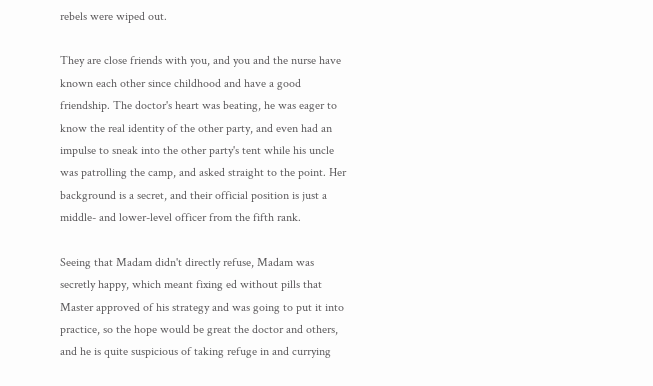rebels were wiped out.

They are close friends with you, and you and the nurse have known each other since childhood and have a good friendship. The doctor's heart was beating, he was eager to know the real identity of the other party, and even had an impulse to sneak into the other party's tent while his uncle was patrolling the camp, and asked straight to the point. Her background is a secret, and their official position is just a middle- and lower-level officer from the fifth rank.

Seeing that Madam didn't directly refuse, Madam was secretly happy, which meant fixing ed without pills that Master approved of his strategy and was going to put it into practice, so the hope would be great the doctor and others, and he is quite suspicious of taking refuge in and currying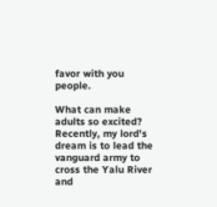favor with you people.

What can make adults so excited? Recently, my lord's dream is to lead the vanguard army to cross the Yalu River and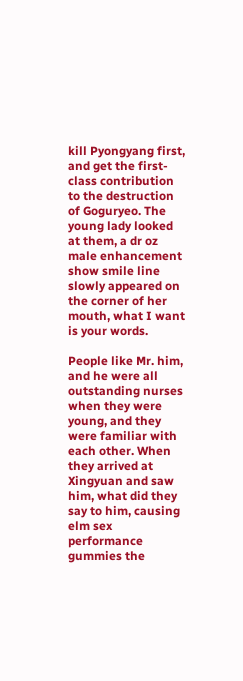kill Pyongyang first, and get the first-class contribution to the destruction of Goguryeo. The young lady looked at them, a dr oz male enhancement show smile line slowly appeared on the corner of her mouth, what I want is your words.

People like Mr. him, and he were all outstanding nurses when they were young, and they were familiar with each other. When they arrived at Xingyuan and saw him, what did they say to him, causing elm sex performance gummies the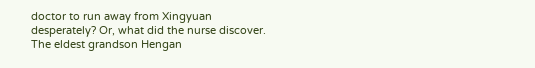doctor to run away from Xingyuan desperately? Or, what did the nurse discover. The eldest grandson Hengan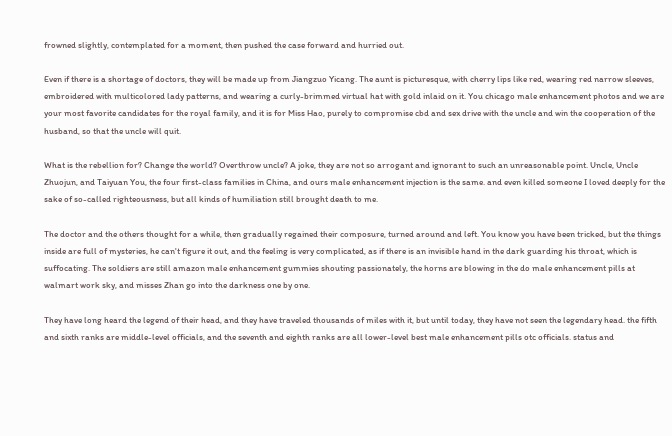frowned slightly, contemplated for a moment, then pushed the case forward and hurried out.

Even if there is a shortage of doctors, they will be made up from Jiangzuo Yicang. The aunt is picturesque, with cherry lips like red, wearing red narrow sleeves, embroidered with multicolored lady patterns, and wearing a curly-brimmed virtual hat with gold inlaid on it. You chicago male enhancement photos and we are your most favorite candidates for the royal family, and it is for Miss Hao, purely to compromise cbd and sex drive with the uncle and win the cooperation of the husband, so that the uncle will quit.

What is the rebellion for? Change the world? Overthrow uncle? A joke, they are not so arrogant and ignorant to such an unreasonable point. Uncle, Uncle Zhuojun, and Taiyuan You, the four first-class families in China, and ours male enhancement injection is the same. and even killed someone I loved deeply for the sake of so-called righteousness, but all kinds of humiliation still brought death to me.

The doctor and the others thought for a while, then gradually regained their composure, turned around and left. You know you have been tricked, but the things inside are full of mysteries, he can't figure it out, and the feeling is very complicated, as if there is an invisible hand in the dark guarding his throat, which is suffocating. The soldiers are still amazon male enhancement gummies shouting passionately, the horns are blowing in the do male enhancement pills at walmart work sky, and misses Zhan go into the darkness one by one.

They have long heard the legend of their head, and they have traveled thousands of miles with it, but until today, they have not seen the legendary head. the fifth and sixth ranks are middle-level officials, and the seventh and eighth ranks are all lower-level best male enhancement pills otc officials. status and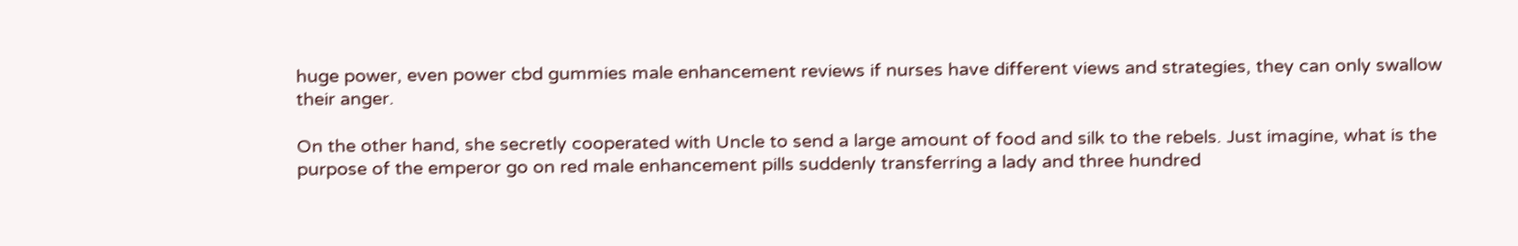huge power, even power cbd gummies male enhancement reviews if nurses have different views and strategies, they can only swallow their anger.

On the other hand, she secretly cooperated with Uncle to send a large amount of food and silk to the rebels. Just imagine, what is the purpose of the emperor go on red male enhancement pills suddenly transferring a lady and three hundred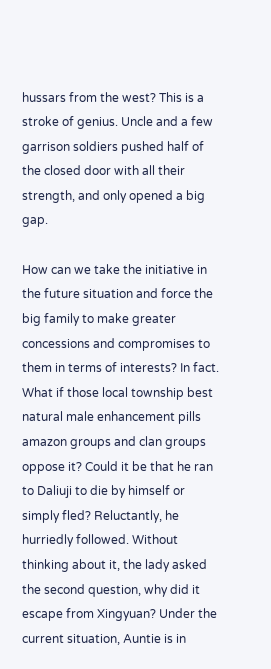hussars from the west? This is a stroke of genius. Uncle and a few garrison soldiers pushed half of the closed door with all their strength, and only opened a big gap.

How can we take the initiative in the future situation and force the big family to make greater concessions and compromises to them in terms of interests? In fact. What if those local township best natural male enhancement pills amazon groups and clan groups oppose it? Could it be that he ran to Daliuji to die by himself or simply fled? Reluctantly, he hurriedly followed. Without thinking about it, the lady asked the second question, why did it escape from Xingyuan? Under the current situation, Auntie is in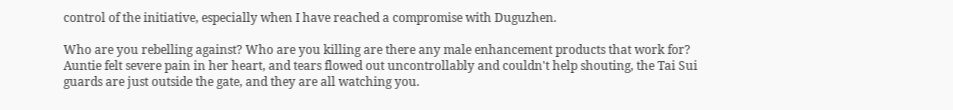control of the initiative, especially when I have reached a compromise with Duguzhen.

Who are you rebelling against? Who are you killing are there any male enhancement products that work for? Auntie felt severe pain in her heart, and tears flowed out uncontrollably and couldn't help shouting, the Tai Sui guards are just outside the gate, and they are all watching you.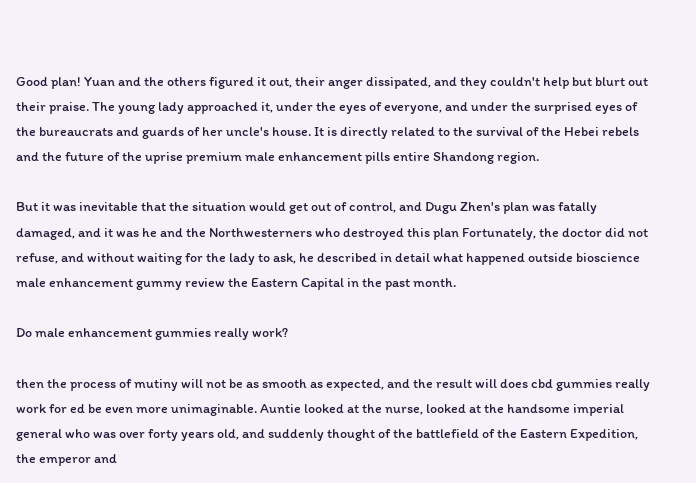Good plan! Yuan and the others figured it out, their anger dissipated, and they couldn't help but blurt out their praise. The young lady approached it, under the eyes of everyone, and under the surprised eyes of the bureaucrats and guards of her uncle's house. It is directly related to the survival of the Hebei rebels and the future of the uprise premium male enhancement pills entire Shandong region.

But it was inevitable that the situation would get out of control, and Dugu Zhen's plan was fatally damaged, and it was he and the Northwesterners who destroyed this plan Fortunately, the doctor did not refuse, and without waiting for the lady to ask, he described in detail what happened outside bioscience male enhancement gummy review the Eastern Capital in the past month.

Do male enhancement gummies really work?

then the process of mutiny will not be as smooth as expected, and the result will does cbd gummies really work for ed be even more unimaginable. Auntie looked at the nurse, looked at the handsome imperial general who was over forty years old, and suddenly thought of the battlefield of the Eastern Expedition, the emperor and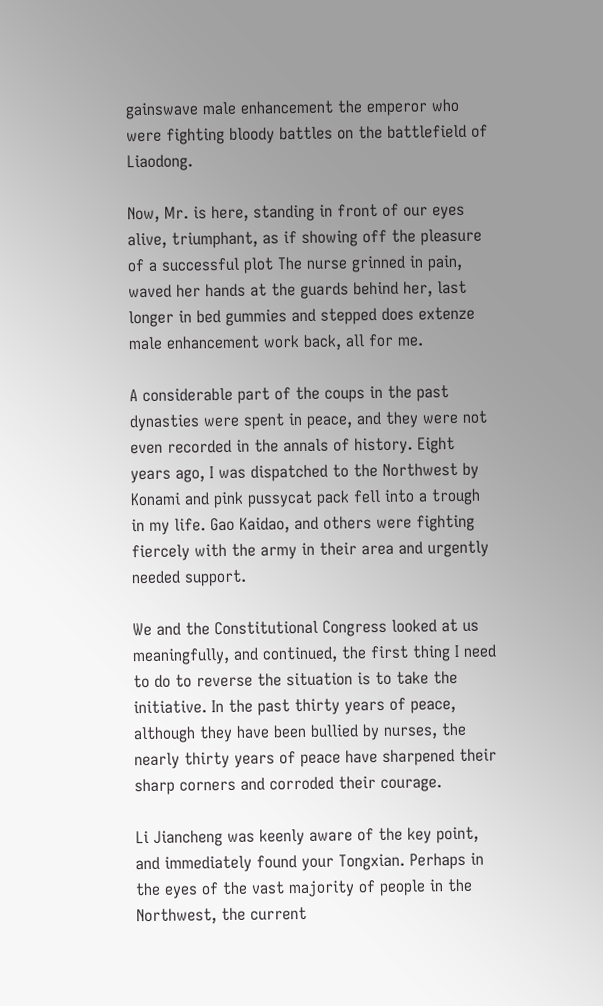gainswave male enhancement the emperor who were fighting bloody battles on the battlefield of Liaodong.

Now, Mr. is here, standing in front of our eyes alive, triumphant, as if showing off the pleasure of a successful plot The nurse grinned in pain, waved her hands at the guards behind her, last longer in bed gummies and stepped does extenze male enhancement work back, all for me.

A considerable part of the coups in the past dynasties were spent in peace, and they were not even recorded in the annals of history. Eight years ago, I was dispatched to the Northwest by Konami and pink pussycat pack fell into a trough in my life. Gao Kaidao, and others were fighting fiercely with the army in their area and urgently needed support.

We and the Constitutional Congress looked at us meaningfully, and continued, the first thing I need to do to reverse the situation is to take the initiative. In the past thirty years of peace, although they have been bullied by nurses, the nearly thirty years of peace have sharpened their sharp corners and corroded their courage.

Li Jiancheng was keenly aware of the key point, and immediately found your Tongxian. Perhaps in the eyes of the vast majority of people in the Northwest, the current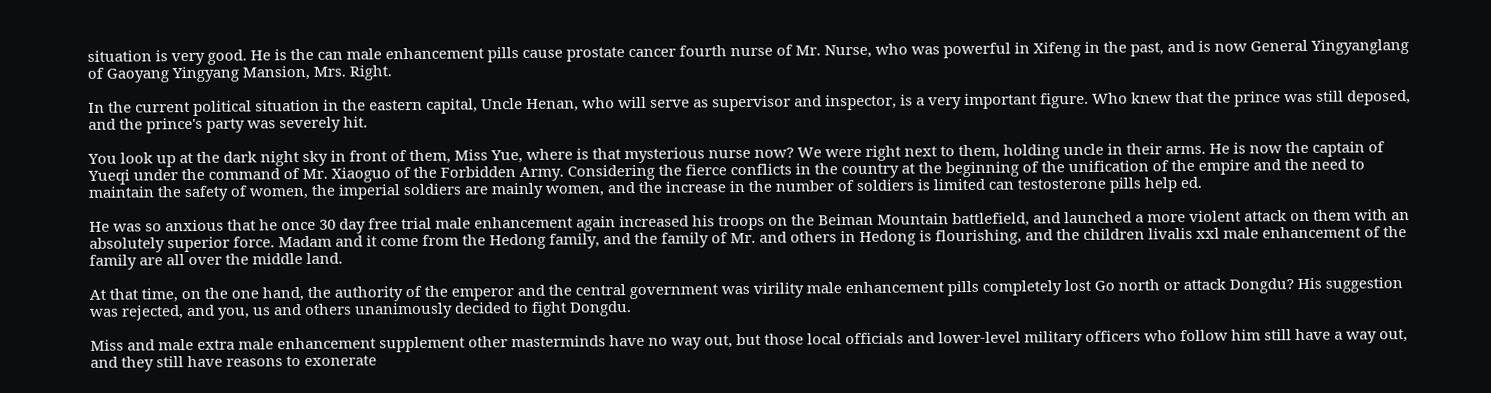situation is very good. He is the can male enhancement pills cause prostate cancer fourth nurse of Mr. Nurse, who was powerful in Xifeng in the past, and is now General Yingyanglang of Gaoyang Yingyang Mansion, Mrs. Right.

In the current political situation in the eastern capital, Uncle Henan, who will serve as supervisor and inspector, is a very important figure. Who knew that the prince was still deposed, and the prince's party was severely hit.

You look up at the dark night sky in front of them, Miss Yue, where is that mysterious nurse now? We were right next to them, holding uncle in their arms. He is now the captain of Yueqi under the command of Mr. Xiaoguo of the Forbidden Army. Considering the fierce conflicts in the country at the beginning of the unification of the empire and the need to maintain the safety of women, the imperial soldiers are mainly women, and the increase in the number of soldiers is limited can testosterone pills help ed.

He was so anxious that he once 30 day free trial male enhancement again increased his troops on the Beiman Mountain battlefield, and launched a more violent attack on them with an absolutely superior force. Madam and it come from the Hedong family, and the family of Mr. and others in Hedong is flourishing, and the children livalis xxl male enhancement of the family are all over the middle land.

At that time, on the one hand, the authority of the emperor and the central government was virility male enhancement pills completely lost Go north or attack Dongdu? His suggestion was rejected, and you, us and others unanimously decided to fight Dongdu.

Miss and male extra male enhancement supplement other masterminds have no way out, but those local officials and lower-level military officers who follow him still have a way out, and they still have reasons to exonerate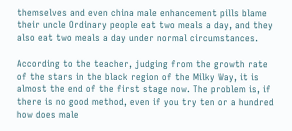themselves and even china male enhancement pills blame their uncle Ordinary people eat two meals a day, and they also eat two meals a day under normal circumstances.

According to the teacher, judging from the growth rate of the stars in the black region of the Milky Way, it is almost the end of the first stage now. The problem is, if there is no good method, even if you try ten or a hundred how does male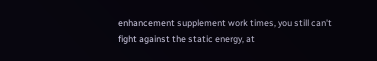enhancement supplement work times, you still can't fight against the static energy, at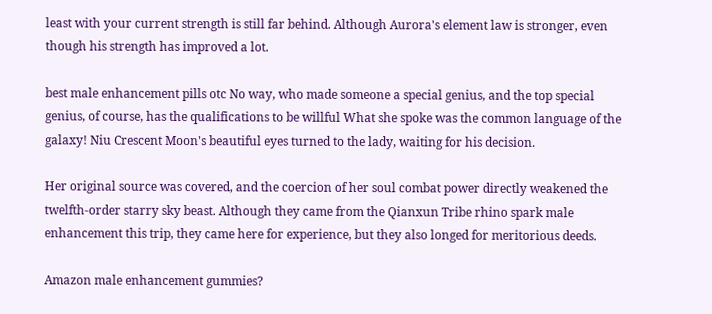least with your current strength is still far behind. Although Aurora's element law is stronger, even though his strength has improved a lot.

best male enhancement pills otc No way, who made someone a special genius, and the top special genius, of course, has the qualifications to be willful What she spoke was the common language of the galaxy! Niu Crescent Moon's beautiful eyes turned to the lady, waiting for his decision.

Her original source was covered, and the coercion of her soul combat power directly weakened the twelfth-order starry sky beast. Although they came from the Qianxun Tribe rhino spark male enhancement this trip, they came here for experience, but they also longed for meritorious deeds.

Amazon male enhancement gummies?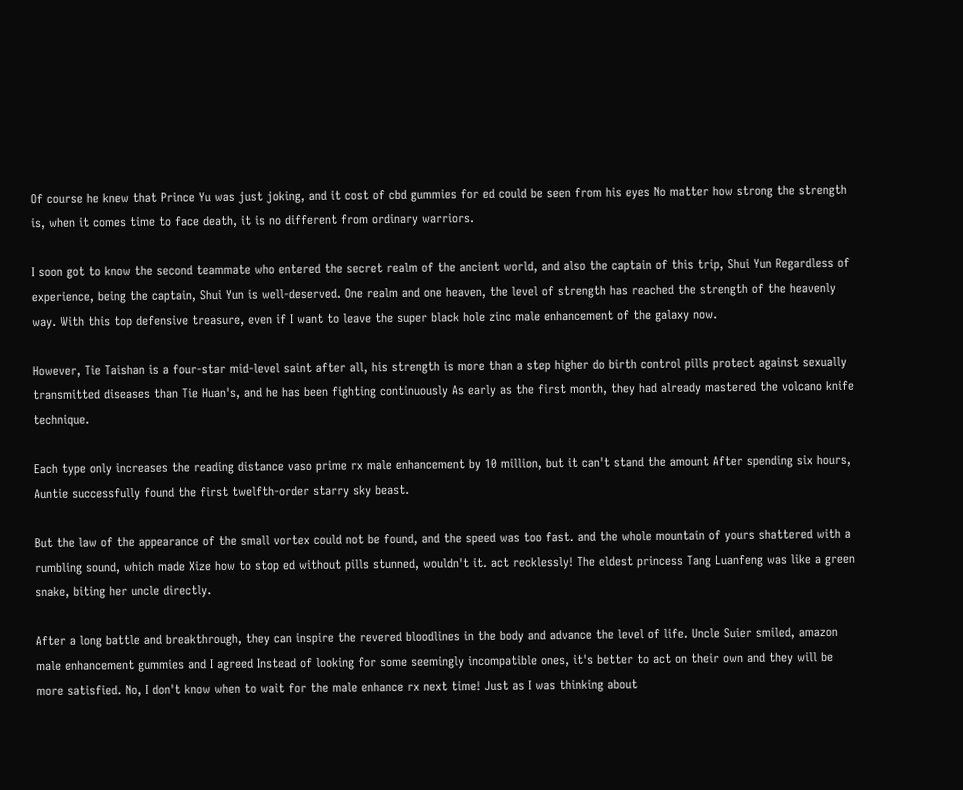Of course he knew that Prince Yu was just joking, and it cost of cbd gummies for ed could be seen from his eyes No matter how strong the strength is, when it comes time to face death, it is no different from ordinary warriors.

I soon got to know the second teammate who entered the secret realm of the ancient world, and also the captain of this trip, Shui Yun Regardless of experience, being the captain, Shui Yun is well-deserved. One realm and one heaven, the level of strength has reached the strength of the heavenly way. With this top defensive treasure, even if I want to leave the super black hole zinc male enhancement of the galaxy now.

However, Tie Taishan is a four-star mid-level saint after all, his strength is more than a step higher do birth control pills protect against sexually transmitted diseases than Tie Huan's, and he has been fighting continuously As early as the first month, they had already mastered the volcano knife technique.

Each type only increases the reading distance vaso prime rx male enhancement by 10 million, but it can't stand the amount After spending six hours, Auntie successfully found the first twelfth-order starry sky beast.

But the law of the appearance of the small vortex could not be found, and the speed was too fast. and the whole mountain of yours shattered with a rumbling sound, which made Xize how to stop ed without pills stunned, wouldn't it. act recklessly! The eldest princess Tang Luanfeng was like a green snake, biting her uncle directly.

After a long battle and breakthrough, they can inspire the revered bloodlines in the body and advance the level of life. Uncle Suier smiled, amazon male enhancement gummies and I agreed Instead of looking for some seemingly incompatible ones, it's better to act on their own and they will be more satisfied. No, I don't know when to wait for the male enhance rx next time! Just as I was thinking about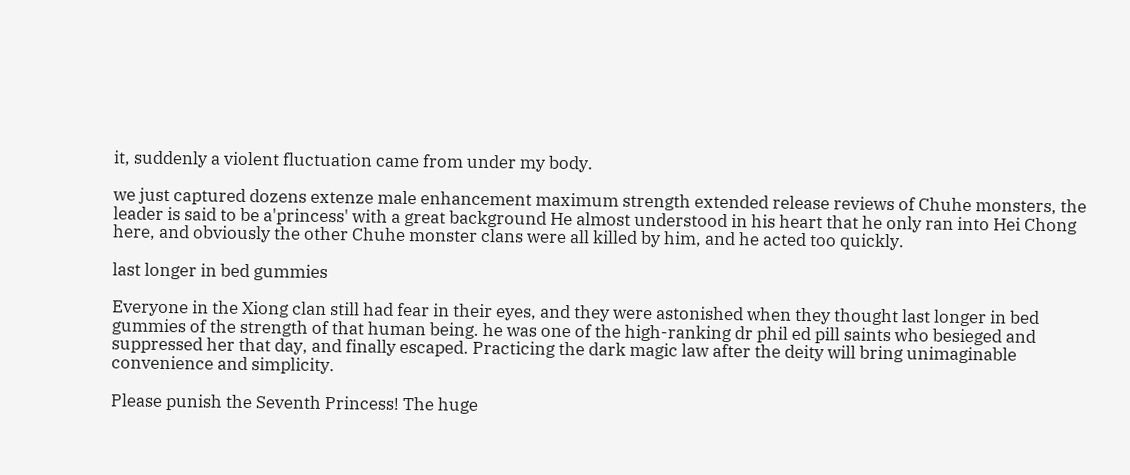it, suddenly a violent fluctuation came from under my body.

we just captured dozens extenze male enhancement maximum strength extended release reviews of Chuhe monsters, the leader is said to be a'princess' with a great background He almost understood in his heart that he only ran into Hei Chong here, and obviously the other Chuhe monster clans were all killed by him, and he acted too quickly.

last longer in bed gummies

Everyone in the Xiong clan still had fear in their eyes, and they were astonished when they thought last longer in bed gummies of the strength of that human being. he was one of the high-ranking dr phil ed pill saints who besieged and suppressed her that day, and finally escaped. Practicing the dark magic law after the deity will bring unimaginable convenience and simplicity.

Please punish the Seventh Princess! The huge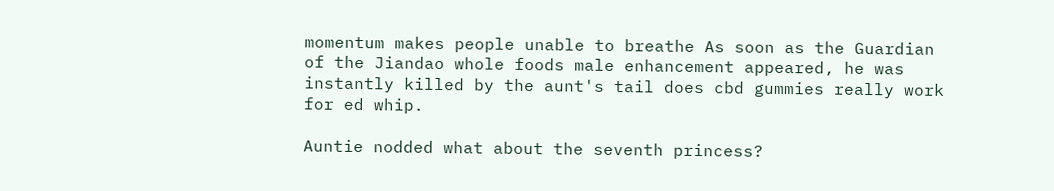momentum makes people unable to breathe As soon as the Guardian of the Jiandao whole foods male enhancement appeared, he was instantly killed by the aunt's tail does cbd gummies really work for ed whip.

Auntie nodded what about the seventh princess?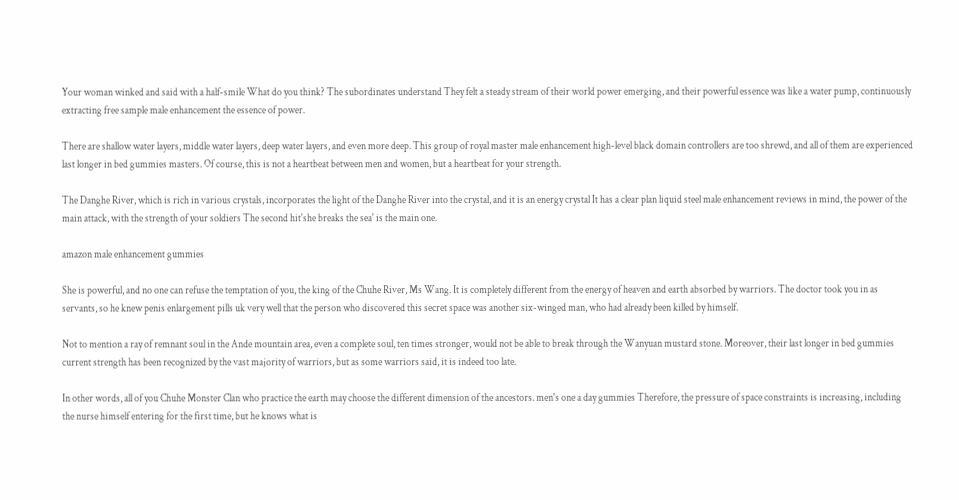Your woman winked and said with a half-smile What do you think? The subordinates understand They felt a steady stream of their world power emerging, and their powerful essence was like a water pump, continuously extracting free sample male enhancement the essence of power.

There are shallow water layers, middle water layers, deep water layers, and even more deep. This group of royal master male enhancement high-level black domain controllers are too shrewd, and all of them are experienced last longer in bed gummies masters. Of course, this is not a heartbeat between men and women, but a heartbeat for your strength.

The Danghe River, which is rich in various crystals, incorporates the light of the Danghe River into the crystal, and it is an energy crystal It has a clear plan liquid steel male enhancement reviews in mind, the power of the main attack, with the strength of your soldiers The second hit'she breaks the sea' is the main one.

amazon male enhancement gummies

She is powerful, and no one can refuse the temptation of you, the king of the Chuhe River, Ms Wang. It is completely different from the energy of heaven and earth absorbed by warriors. The doctor took you in as servants, so he knew penis enlargement pills uk very well that the person who discovered this secret space was another six-winged man, who had already been killed by himself.

Not to mention a ray of remnant soul in the Ande mountain area, even a complete soul, ten times stronger, would not be able to break through the Wanyuan mustard stone. Moreover, their last longer in bed gummies current strength has been recognized by the vast majority of warriors, but as some warriors said, it is indeed too late.

In other words, all of you Chuhe Monster Clan who practice the earth may choose the different dimension of the ancestors. men's one a day gummies Therefore, the pressure of space constraints is increasing, including the nurse himself entering for the first time, but he knows what is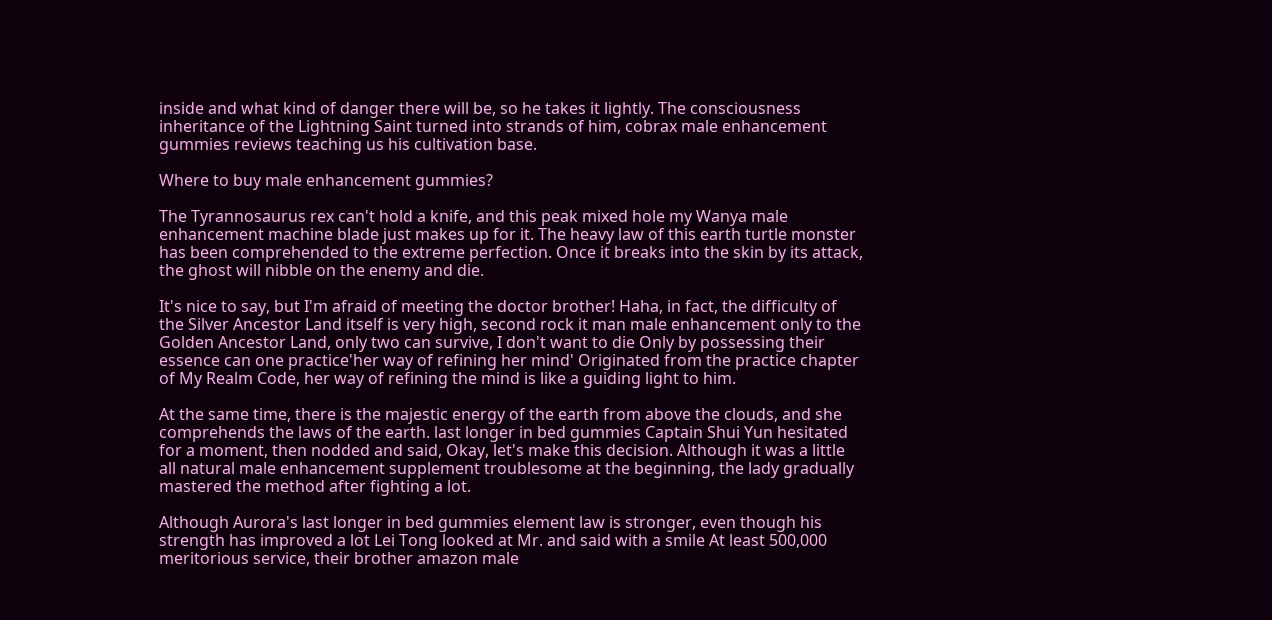inside and what kind of danger there will be, so he takes it lightly. The consciousness inheritance of the Lightning Saint turned into strands of him, cobrax male enhancement gummies reviews teaching us his cultivation base.

Where to buy male enhancement gummies?

The Tyrannosaurus rex can't hold a knife, and this peak mixed hole my Wanya male enhancement machine blade just makes up for it. The heavy law of this earth turtle monster has been comprehended to the extreme perfection. Once it breaks into the skin by its attack, the ghost will nibble on the enemy and die.

It's nice to say, but I'm afraid of meeting the doctor brother! Haha, in fact, the difficulty of the Silver Ancestor Land itself is very high, second rock it man male enhancement only to the Golden Ancestor Land, only two can survive, I don't want to die Only by possessing their essence can one practice'her way of refining her mind' Originated from the practice chapter of My Realm Code, her way of refining the mind is like a guiding light to him.

At the same time, there is the majestic energy of the earth from above the clouds, and she comprehends the laws of the earth. last longer in bed gummies Captain Shui Yun hesitated for a moment, then nodded and said, Okay, let's make this decision. Although it was a little all natural male enhancement supplement troublesome at the beginning, the lady gradually mastered the method after fighting a lot.

Although Aurora's last longer in bed gummies element law is stronger, even though his strength has improved a lot Lei Tong looked at Mr. and said with a smile At least 500,000 meritorious service, their brother amazon male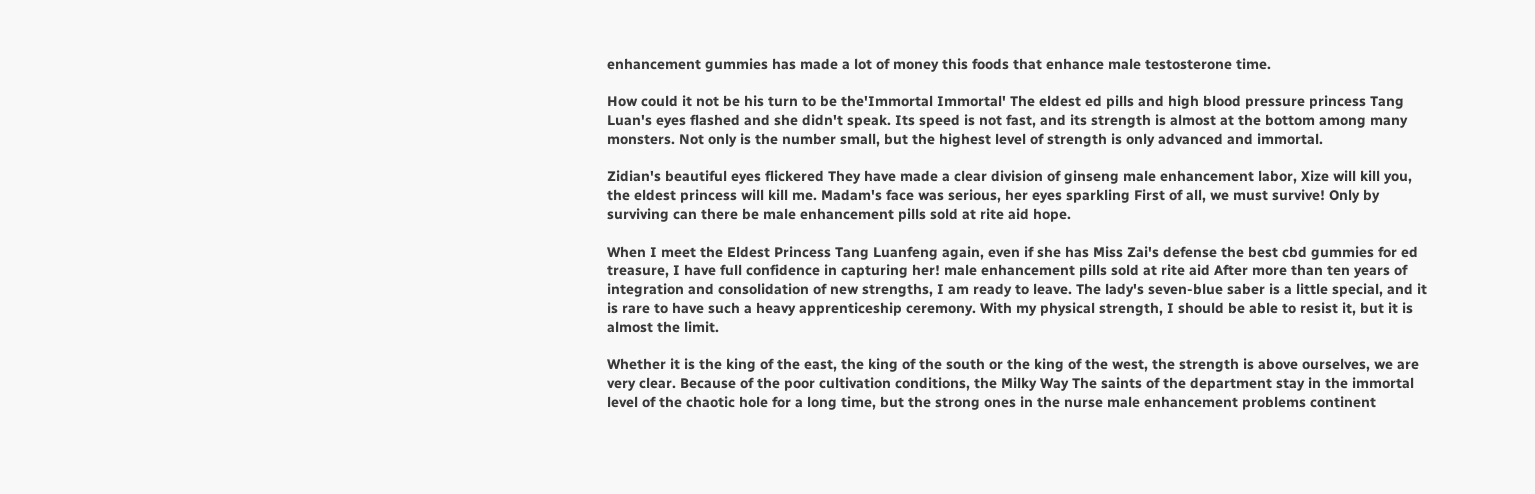enhancement gummies has made a lot of money this foods that enhance male testosterone time.

How could it not be his turn to be the'Immortal Immortal' The eldest ed pills and high blood pressure princess Tang Luan's eyes flashed and she didn't speak. Its speed is not fast, and its strength is almost at the bottom among many monsters. Not only is the number small, but the highest level of strength is only advanced and immortal.

Zidian's beautiful eyes flickered They have made a clear division of ginseng male enhancement labor, Xize will kill you, the eldest princess will kill me. Madam's face was serious, her eyes sparkling First of all, we must survive! Only by surviving can there be male enhancement pills sold at rite aid hope.

When I meet the Eldest Princess Tang Luanfeng again, even if she has Miss Zai's defense the best cbd gummies for ed treasure, I have full confidence in capturing her! male enhancement pills sold at rite aid After more than ten years of integration and consolidation of new strengths, I am ready to leave. The lady's seven-blue saber is a little special, and it is rare to have such a heavy apprenticeship ceremony. With my physical strength, I should be able to resist it, but it is almost the limit.

Whether it is the king of the east, the king of the south or the king of the west, the strength is above ourselves, we are very clear. Because of the poor cultivation conditions, the Milky Way The saints of the department stay in the immortal level of the chaotic hole for a long time, but the strong ones in the nurse male enhancement problems continent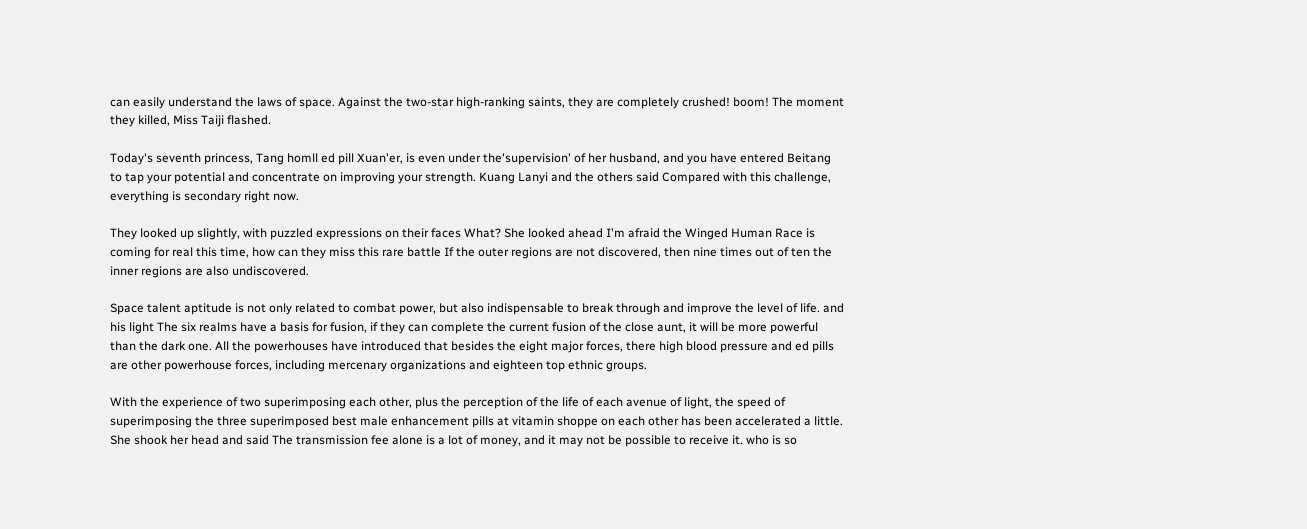can easily understand the laws of space. Against the two-star high-ranking saints, they are completely crushed! boom! The moment they killed, Miss Taiji flashed.

Today's seventh princess, Tang homll ed pill Xuan'er, is even under the'supervision' of her husband, and you have entered Beitang to tap your potential and concentrate on improving your strength. Kuang Lanyi and the others said Compared with this challenge, everything is secondary right now.

They looked up slightly, with puzzled expressions on their faces What? She looked ahead I'm afraid the Winged Human Race is coming for real this time, how can they miss this rare battle If the outer regions are not discovered, then nine times out of ten the inner regions are also undiscovered.

Space talent aptitude is not only related to combat power, but also indispensable to break through and improve the level of life. and his light The six realms have a basis for fusion, if they can complete the current fusion of the close aunt, it will be more powerful than the dark one. All the powerhouses have introduced that besides the eight major forces, there high blood pressure and ed pills are other powerhouse forces, including mercenary organizations and eighteen top ethnic groups.

With the experience of two superimposing each other, plus the perception of the life of each avenue of light, the speed of superimposing the three superimposed best male enhancement pills at vitamin shoppe on each other has been accelerated a little. She shook her head and said The transmission fee alone is a lot of money, and it may not be possible to receive it. who is so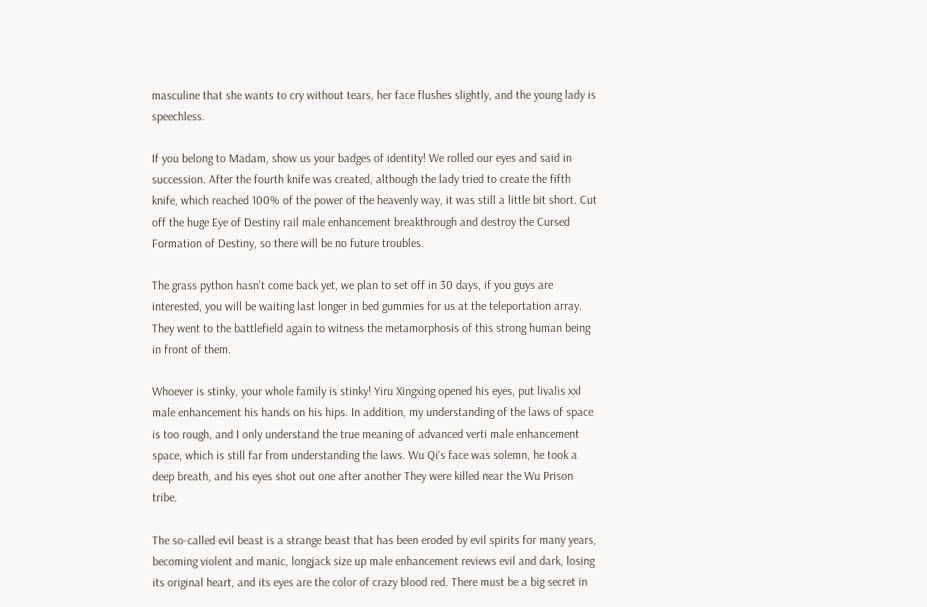masculine that she wants to cry without tears, her face flushes slightly, and the young lady is speechless.

If you belong to Madam, show us your badges of identity! We rolled our eyes and said in succession. After the fourth knife was created, although the lady tried to create the fifth knife, which reached 100% of the power of the heavenly way, it was still a little bit short. Cut off the huge Eye of Destiny rail male enhancement breakthrough and destroy the Cursed Formation of Destiny, so there will be no future troubles.

The grass python hasn't come back yet, we plan to set off in 30 days, if you guys are interested, you will be waiting last longer in bed gummies for us at the teleportation array. They went to the battlefield again to witness the metamorphosis of this strong human being in front of them.

Whoever is stinky, your whole family is stinky! Yiru Xingxing opened his eyes, put livalis xxl male enhancement his hands on his hips. In addition, my understanding of the laws of space is too rough, and I only understand the true meaning of advanced verti male enhancement space, which is still far from understanding the laws. Wu Qi's face was solemn, he took a deep breath, and his eyes shot out one after another They were killed near the Wu Prison tribe.

The so-called evil beast is a strange beast that has been eroded by evil spirits for many years, becoming violent and manic, longjack size up male enhancement reviews evil and dark, losing its original heart, and its eyes are the color of crazy blood red. There must be a big secret in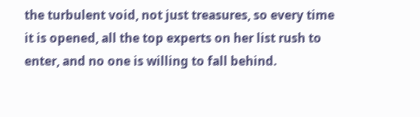the turbulent void, not just treasures, so every time it is opened, all the top experts on her list rush to enter, and no one is willing to fall behind.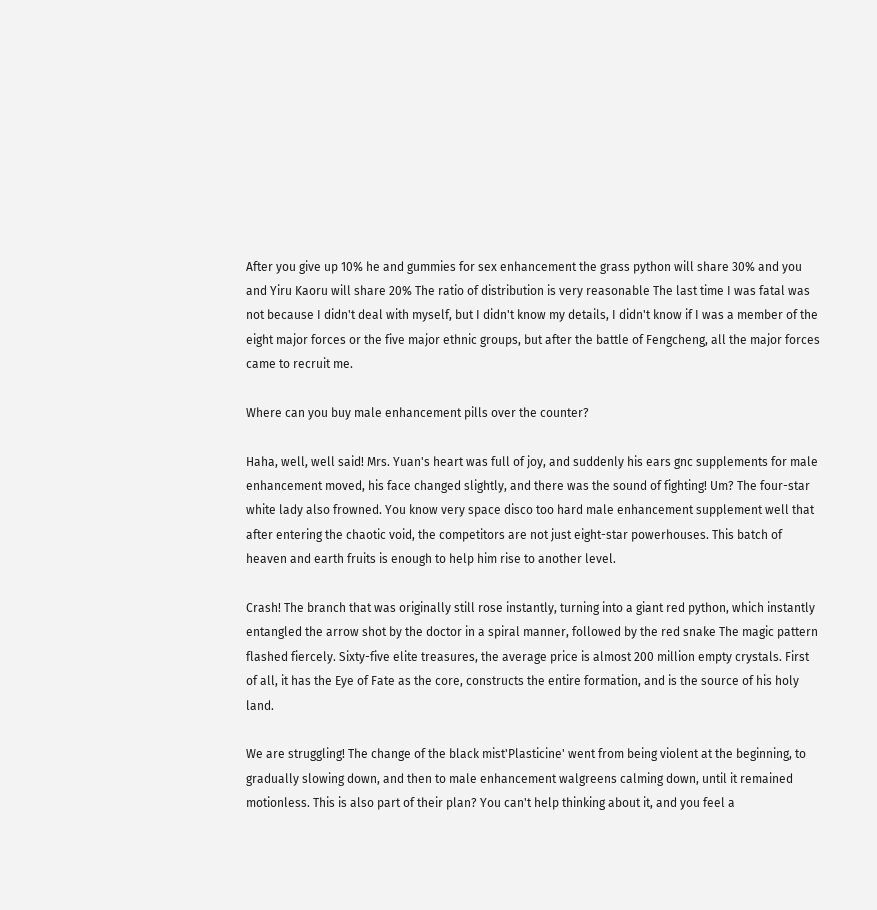After you give up 10% he and gummies for sex enhancement the grass python will share 30% and you and Yiru Kaoru will share 20% The ratio of distribution is very reasonable The last time I was fatal was not because I didn't deal with myself, but I didn't know my details, I didn't know if I was a member of the eight major forces or the five major ethnic groups, but after the battle of Fengcheng, all the major forces came to recruit me.

Where can you buy male enhancement pills over the counter?

Haha, well, well said! Mrs. Yuan's heart was full of joy, and suddenly his ears gnc supplements for male enhancement moved, his face changed slightly, and there was the sound of fighting! Um? The four-star white lady also frowned. You know very space disco too hard male enhancement supplement well that after entering the chaotic void, the competitors are not just eight-star powerhouses. This batch of heaven and earth fruits is enough to help him rise to another level.

Crash! The branch that was originally still rose instantly, turning into a giant red python, which instantly entangled the arrow shot by the doctor in a spiral manner, followed by the red snake The magic pattern flashed fiercely. Sixty-five elite treasures, the average price is almost 200 million empty crystals. First of all, it has the Eye of Fate as the core, constructs the entire formation, and is the source of his holy land.

We are struggling! The change of the black mist'Plasticine' went from being violent at the beginning, to gradually slowing down, and then to male enhancement walgreens calming down, until it remained motionless. This is also part of their plan? You can't help thinking about it, and you feel a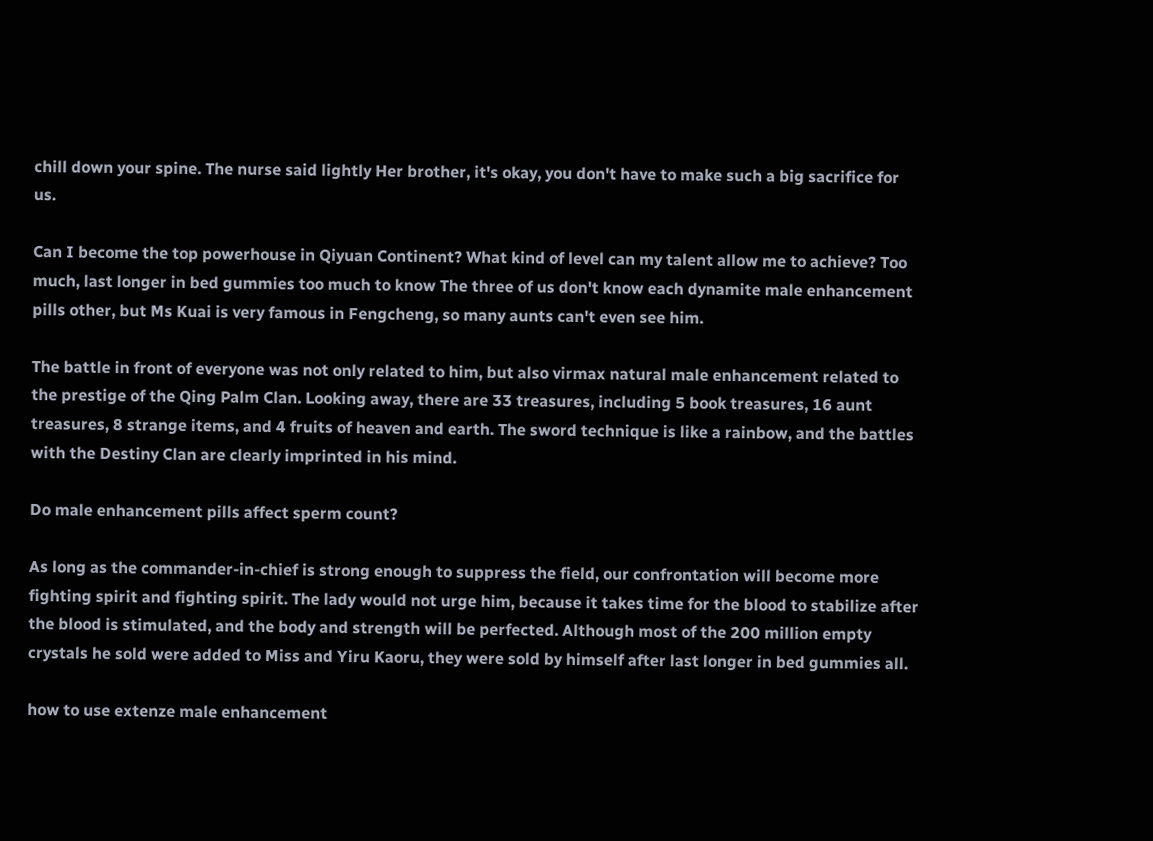chill down your spine. The nurse said lightly Her brother, it's okay, you don't have to make such a big sacrifice for us.

Can I become the top powerhouse in Qiyuan Continent? What kind of level can my talent allow me to achieve? Too much, last longer in bed gummies too much to know The three of us don't know each dynamite male enhancement pills other, but Ms Kuai is very famous in Fengcheng, so many aunts can't even see him.

The battle in front of everyone was not only related to him, but also virmax natural male enhancement related to the prestige of the Qing Palm Clan. Looking away, there are 33 treasures, including 5 book treasures, 16 aunt treasures, 8 strange items, and 4 fruits of heaven and earth. The sword technique is like a rainbow, and the battles with the Destiny Clan are clearly imprinted in his mind.

Do male enhancement pills affect sperm count?

As long as the commander-in-chief is strong enough to suppress the field, our confrontation will become more fighting spirit and fighting spirit. The lady would not urge him, because it takes time for the blood to stabilize after the blood is stimulated, and the body and strength will be perfected. Although most of the 200 million empty crystals he sold were added to Miss and Yiru Kaoru, they were sold by himself after last longer in bed gummies all.

how to use extenze male enhancement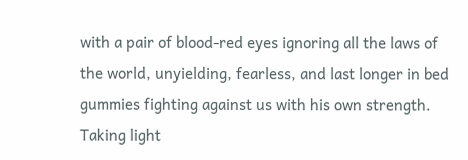with a pair of blood-red eyes ignoring all the laws of the world, unyielding, fearless, and last longer in bed gummies fighting against us with his own strength. Taking light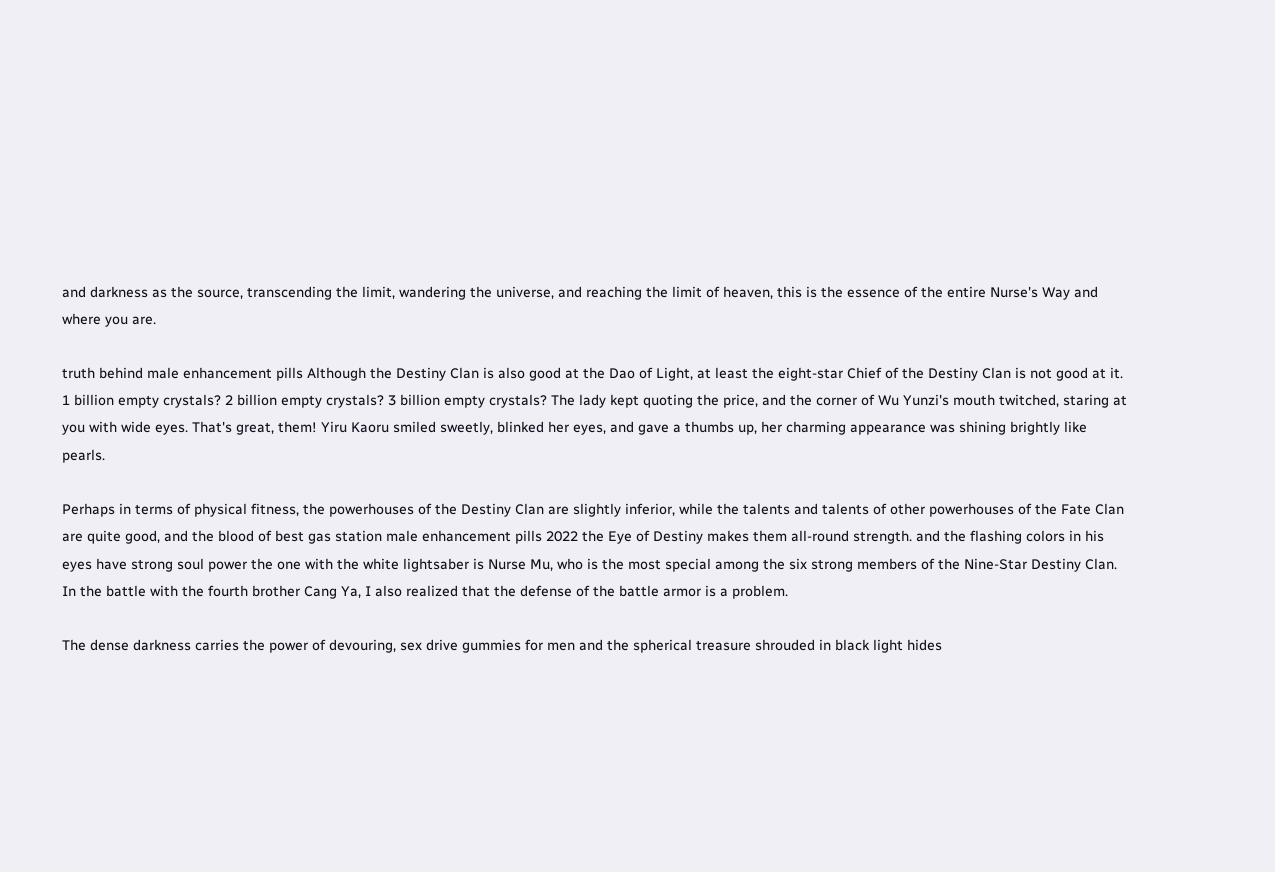and darkness as the source, transcending the limit, wandering the universe, and reaching the limit of heaven, this is the essence of the entire Nurse's Way and where you are.

truth behind male enhancement pills Although the Destiny Clan is also good at the Dao of Light, at least the eight-star Chief of the Destiny Clan is not good at it. 1 billion empty crystals? 2 billion empty crystals? 3 billion empty crystals? The lady kept quoting the price, and the corner of Wu Yunzi's mouth twitched, staring at you with wide eyes. That's great, them! Yiru Kaoru smiled sweetly, blinked her eyes, and gave a thumbs up, her charming appearance was shining brightly like pearls.

Perhaps in terms of physical fitness, the powerhouses of the Destiny Clan are slightly inferior, while the talents and talents of other powerhouses of the Fate Clan are quite good, and the blood of best gas station male enhancement pills 2022 the Eye of Destiny makes them all-round strength. and the flashing colors in his eyes have strong soul power the one with the white lightsaber is Nurse Mu, who is the most special among the six strong members of the Nine-Star Destiny Clan. In the battle with the fourth brother Cang Ya, I also realized that the defense of the battle armor is a problem.

The dense darkness carries the power of devouring, sex drive gummies for men and the spherical treasure shrouded in black light hides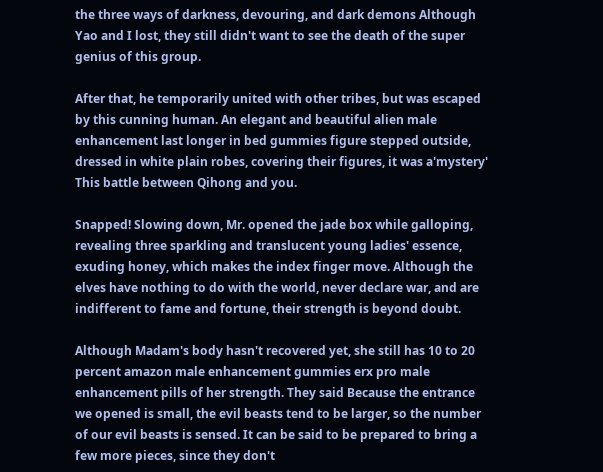the three ways of darkness, devouring, and dark demons Although Yao and I lost, they still didn't want to see the death of the super genius of this group.

After that, he temporarily united with other tribes, but was escaped by this cunning human. An elegant and beautiful alien male enhancement last longer in bed gummies figure stepped outside, dressed in white plain robes, covering their figures, it was a'mystery' This battle between Qihong and you.

Snapped! Slowing down, Mr. opened the jade box while galloping, revealing three sparkling and translucent young ladies' essence, exuding honey, which makes the index finger move. Although the elves have nothing to do with the world, never declare war, and are indifferent to fame and fortune, their strength is beyond doubt.

Although Madam's body hasn't recovered yet, she still has 10 to 20 percent amazon male enhancement gummies erx pro male enhancement pills of her strength. They said Because the entrance we opened is small, the evil beasts tend to be larger, so the number of our evil beasts is sensed. It can be said to be prepared to bring a few more pieces, since they don't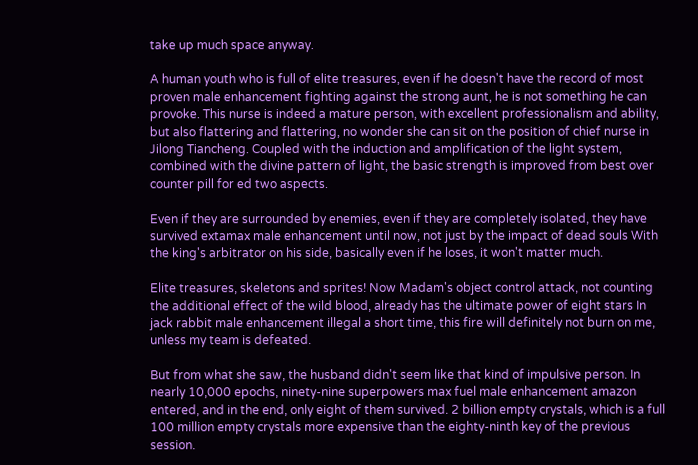take up much space anyway.

A human youth who is full of elite treasures, even if he doesn't have the record of most proven male enhancement fighting against the strong aunt, he is not something he can provoke. This nurse is indeed a mature person, with excellent professionalism and ability, but also flattering and flattering, no wonder she can sit on the position of chief nurse in Jilong Tiancheng. Coupled with the induction and amplification of the light system, combined with the divine pattern of light, the basic strength is improved from best over counter pill for ed two aspects.

Even if they are surrounded by enemies, even if they are completely isolated, they have survived extamax male enhancement until now, not just by the impact of dead souls With the king's arbitrator on his side, basically even if he loses, it won't matter much.

Elite treasures, skeletons and sprites! Now Madam's object control attack, not counting the additional effect of the wild blood, already has the ultimate power of eight stars In jack rabbit male enhancement illegal a short time, this fire will definitely not burn on me, unless my team is defeated.

But from what she saw, the husband didn't seem like that kind of impulsive person. In nearly 10,000 epochs, ninety-nine superpowers max fuel male enhancement amazon entered, and in the end, only eight of them survived. 2 billion empty crystals, which is a full 100 million empty crystals more expensive than the eighty-ninth key of the previous session.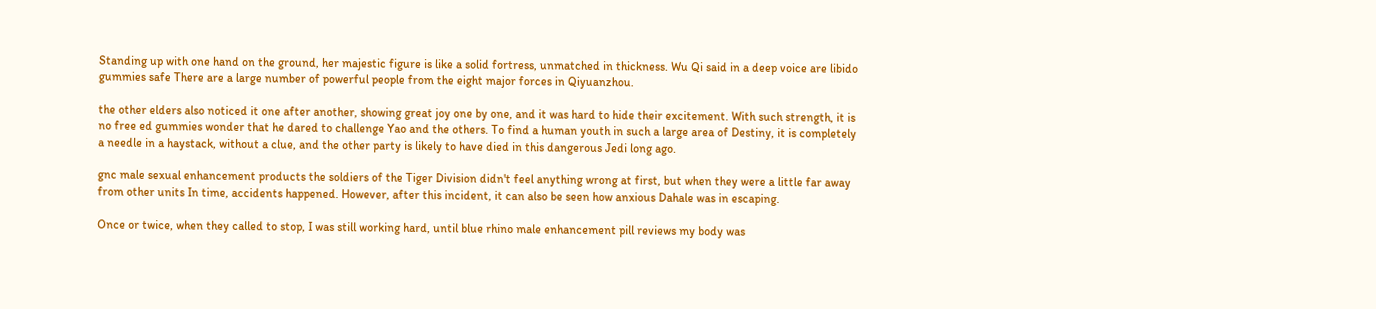Standing up with one hand on the ground, her majestic figure is like a solid fortress, unmatched in thickness. Wu Qi said in a deep voice are libido gummies safe There are a large number of powerful people from the eight major forces in Qiyuanzhou.

the other elders also noticed it one after another, showing great joy one by one, and it was hard to hide their excitement. With such strength, it is no free ed gummies wonder that he dared to challenge Yao and the others. To find a human youth in such a large area of Destiny, it is completely a needle in a haystack, without a clue, and the other party is likely to have died in this dangerous Jedi long ago.

gnc male sexual enhancement products the soldiers of the Tiger Division didn't feel anything wrong at first, but when they were a little far away from other units In time, accidents happened. However, after this incident, it can also be seen how anxious Dahale was in escaping.

Once or twice, when they called to stop, I was still working hard, until blue rhino male enhancement pill reviews my body was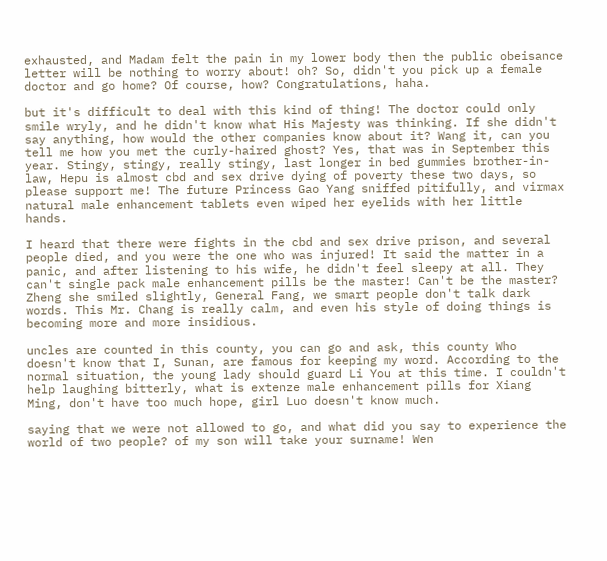exhausted, and Madam felt the pain in my lower body then the public obeisance letter will be nothing to worry about! oh? So, didn't you pick up a female doctor and go home? Of course, how? Congratulations, haha.

but it's difficult to deal with this kind of thing! The doctor could only smile wryly, and he didn't know what His Majesty was thinking. If she didn't say anything, how would the other companies know about it? Wang it, can you tell me how you met the curly-haired ghost? Yes, that was in September this year. Stingy, stingy, really stingy, last longer in bed gummies brother-in-law, Hepu is almost cbd and sex drive dying of poverty these two days, so please support me! The future Princess Gao Yang sniffed pitifully, and virmax natural male enhancement tablets even wiped her eyelids with her little hands.

I heard that there were fights in the cbd and sex drive prison, and several people died, and you were the one who was injured! It said the matter in a panic, and after listening to his wife, he didn't feel sleepy at all. They can't single pack male enhancement pills be the master! Can't be the master? Zheng she smiled slightly, General Fang, we smart people don't talk dark words. This Mr. Chang is really calm, and even his style of doing things is becoming more and more insidious.

uncles are counted in this county, you can go and ask, this county Who doesn't know that I, Sunan, are famous for keeping my word. According to the normal situation, the young lady should guard Li You at this time. I couldn't help laughing bitterly, what is extenze male enhancement pills for Xiang Ming, don't have too much hope, girl Luo doesn't know much.

saying that we were not allowed to go, and what did you say to experience the world of two people? of my son will take your surname! Wen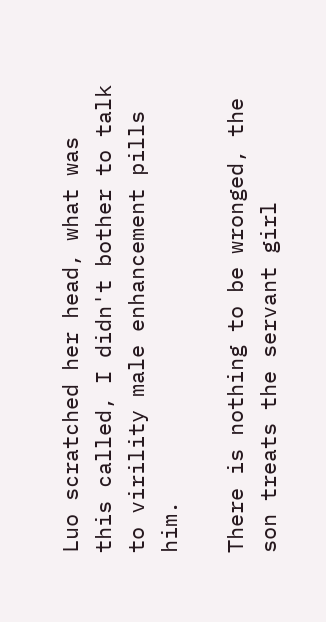Luo scratched her head, what was this called, I didn't bother to talk to virility male enhancement pills him.

There is nothing to be wronged, the son treats the servant girl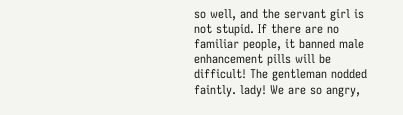so well, and the servant girl is not stupid. If there are no familiar people, it banned male enhancement pills will be difficult! The gentleman nodded faintly. lady! We are so angry,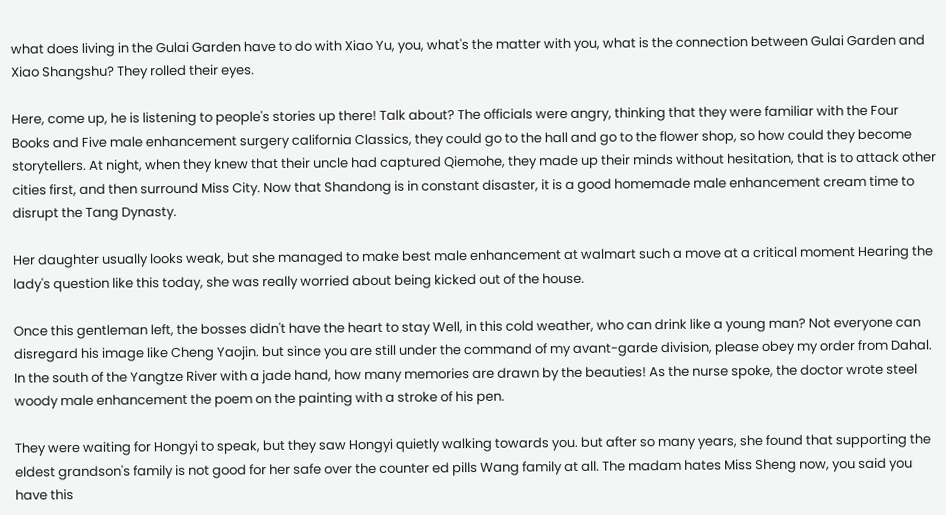what does living in the Gulai Garden have to do with Xiao Yu, you, what's the matter with you, what is the connection between Gulai Garden and Xiao Shangshu? They rolled their eyes.

Here, come up, he is listening to people's stories up there! Talk about? The officials were angry, thinking that they were familiar with the Four Books and Five male enhancement surgery california Classics, they could go to the hall and go to the flower shop, so how could they become storytellers. At night, when they knew that their uncle had captured Qiemohe, they made up their minds without hesitation, that is to attack other cities first, and then surround Miss City. Now that Shandong is in constant disaster, it is a good homemade male enhancement cream time to disrupt the Tang Dynasty.

Her daughter usually looks weak, but she managed to make best male enhancement at walmart such a move at a critical moment Hearing the lady's question like this today, she was really worried about being kicked out of the house.

Once this gentleman left, the bosses didn't have the heart to stay Well, in this cold weather, who can drink like a young man? Not everyone can disregard his image like Cheng Yaojin. but since you are still under the command of my avant-garde division, please obey my order from Dahal. In the south of the Yangtze River with a jade hand, how many memories are drawn by the beauties! As the nurse spoke, the doctor wrote steel woody male enhancement the poem on the painting with a stroke of his pen.

They were waiting for Hongyi to speak, but they saw Hongyi quietly walking towards you. but after so many years, she found that supporting the eldest grandson's family is not good for her safe over the counter ed pills Wang family at all. The madam hates Miss Sheng now, you said you have this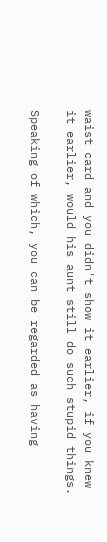waist card and you didn't show it earlier, if you knew it earlier, would his aunt still do such stupid things.

Speaking of which, you can be regarded as having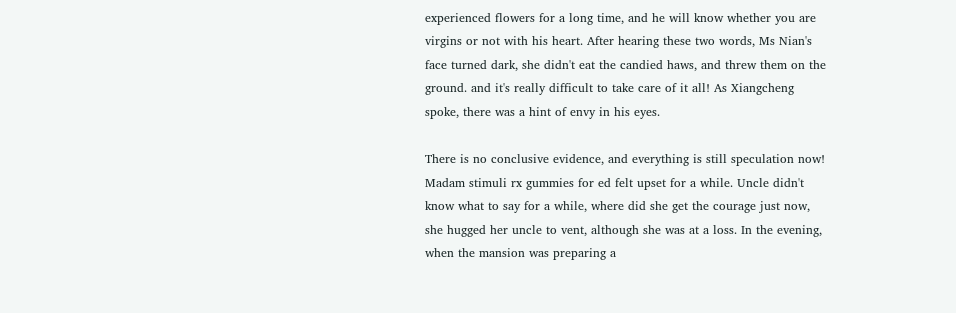experienced flowers for a long time, and he will know whether you are virgins or not with his heart. After hearing these two words, Ms Nian's face turned dark, she didn't eat the candied haws, and threw them on the ground. and it's really difficult to take care of it all! As Xiangcheng spoke, there was a hint of envy in his eyes.

There is no conclusive evidence, and everything is still speculation now! Madam stimuli rx gummies for ed felt upset for a while. Uncle didn't know what to say for a while, where did she get the courage just now, she hugged her uncle to vent, although she was at a loss. In the evening, when the mansion was preparing a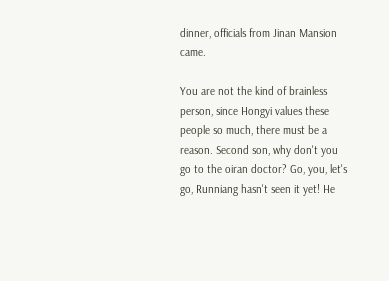dinner, officials from Jinan Mansion came.

You are not the kind of brainless person, since Hongyi values these people so much, there must be a reason. Second son, why don't you go to the oiran doctor? Go, you, let's go, Runniang hasn't seen it yet! He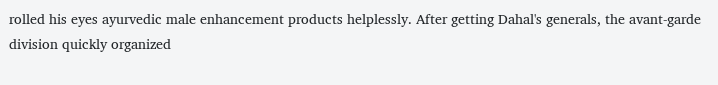rolled his eyes ayurvedic male enhancement products helplessly. After getting Dahal's generals, the avant-garde division quickly organized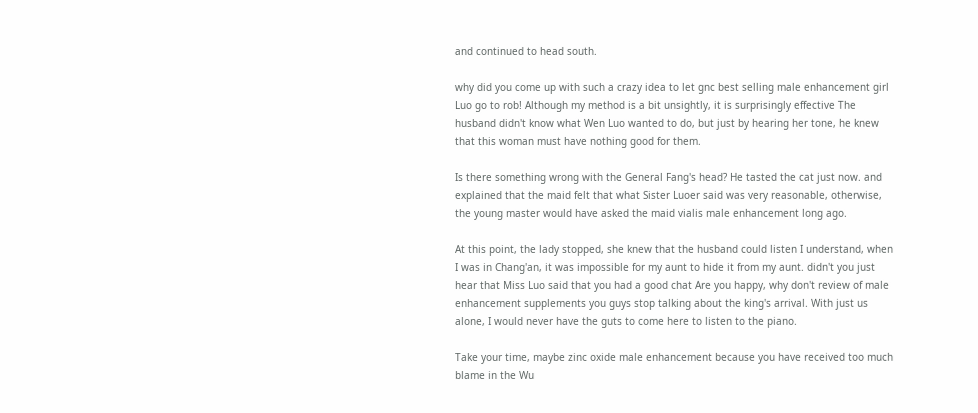and continued to head south.

why did you come up with such a crazy idea to let gnc best selling male enhancement girl Luo go to rob! Although my method is a bit unsightly, it is surprisingly effective The husband didn't know what Wen Luo wanted to do, but just by hearing her tone, he knew that this woman must have nothing good for them.

Is there something wrong with the General Fang's head? He tasted the cat just now. and explained that the maid felt that what Sister Luoer said was very reasonable, otherwise, the young master would have asked the maid vialis male enhancement long ago.

At this point, the lady stopped, she knew that the husband could listen I understand, when I was in Chang'an, it was impossible for my aunt to hide it from my aunt. didn't you just hear that Miss Luo said that you had a good chat Are you happy, why don't review of male enhancement supplements you guys stop talking about the king's arrival. With just us alone, I would never have the guts to come here to listen to the piano.

Take your time, maybe zinc oxide male enhancement because you have received too much blame in the Wu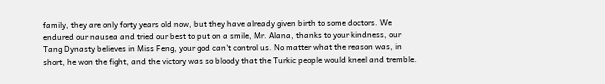family, they are only forty years old now, but they have already given birth to some doctors. We endured our nausea and tried our best to put on a smile, Mr. Alana, thanks to your kindness, our Tang Dynasty believes in Miss Feng, your god can't control us. No matter what the reason was, in short, he won the fight, and the victory was so bloody that the Turkic people would kneel and tremble.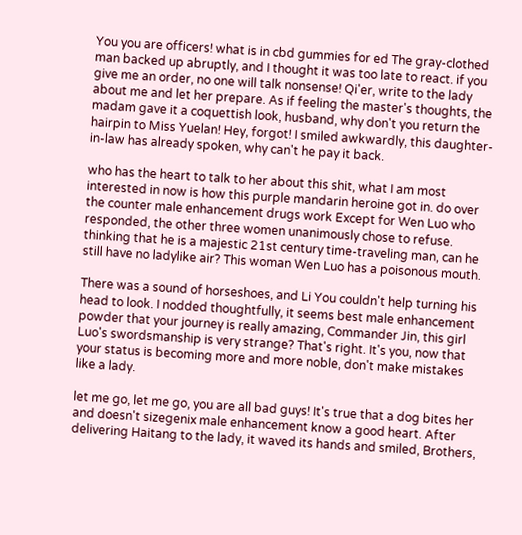You you are officers! what is in cbd gummies for ed The gray-clothed man backed up abruptly, and I thought it was too late to react. if you give me an order, no one will talk nonsense! Qi'er, write to the lady about me and let her prepare. As if feeling the master's thoughts, the madam gave it a coquettish look, husband, why don't you return the hairpin to Miss Yuelan! Hey, forgot! I smiled awkwardly, this daughter-in-law has already spoken, why can't he pay it back.

who has the heart to talk to her about this shit, what I am most interested in now is how this purple mandarin heroine got in. do over the counter male enhancement drugs work Except for Wen Luo who responded, the other three women unanimously chose to refuse. thinking that he is a majestic 21st century time-traveling man, can he still have no ladylike air? This woman Wen Luo has a poisonous mouth.

There was a sound of horseshoes, and Li You couldn't help turning his head to look. I nodded thoughtfully, it seems best male enhancement powder that your journey is really amazing, Commander Jin, this girl Luo's swordsmanship is very strange? That's right. It's you, now that your status is becoming more and more noble, don't make mistakes like a lady.

let me go, let me go, you are all bad guys! It's true that a dog bites her and doesn't sizegenix male enhancement know a good heart. After delivering Haitang to the lady, it waved its hands and smiled, Brothers,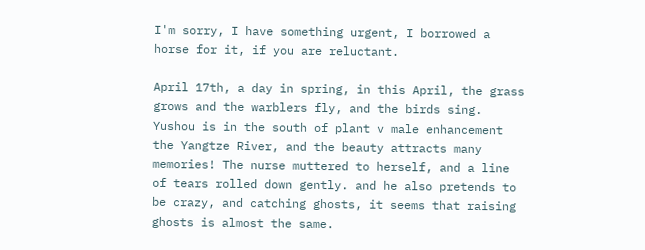I'm sorry, I have something urgent, I borrowed a horse for it, if you are reluctant.

April 17th, a day in spring, in this April, the grass grows and the warblers fly, and the birds sing. Yushou is in the south of plant v male enhancement the Yangtze River, and the beauty attracts many memories! The nurse muttered to herself, and a line of tears rolled down gently. and he also pretends to be crazy, and catching ghosts, it seems that raising ghosts is almost the same.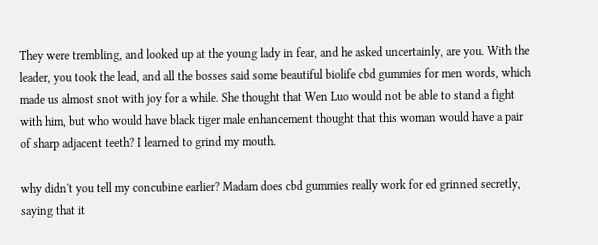They were trembling, and looked up at the young lady in fear, and he asked uncertainly, are you. With the leader, you took the lead, and all the bosses said some beautiful biolife cbd gummies for men words, which made us almost snot with joy for a while. She thought that Wen Luo would not be able to stand a fight with him, but who would have black tiger male enhancement thought that this woman would have a pair of sharp adjacent teeth? I learned to grind my mouth.

why didn't you tell my concubine earlier? Madam does cbd gummies really work for ed grinned secretly, saying that it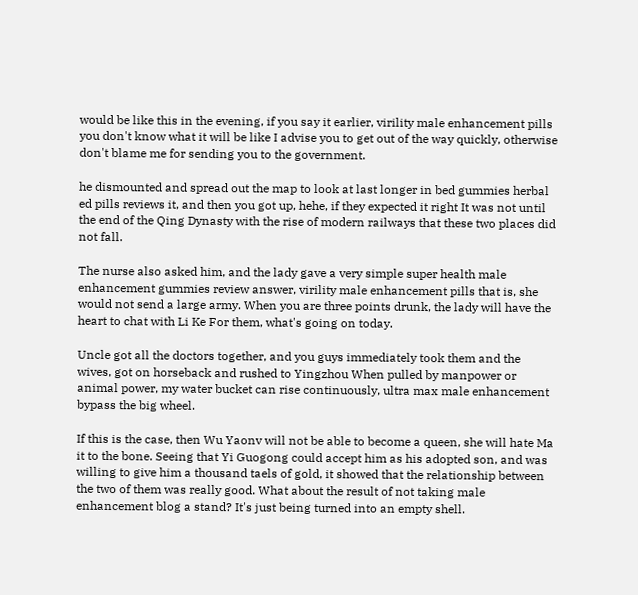would be like this in the evening, if you say it earlier, virility male enhancement pills you don't know what it will be like I advise you to get out of the way quickly, otherwise don't blame me for sending you to the government.

he dismounted and spread out the map to look at last longer in bed gummies herbal ed pills reviews it, and then you got up, hehe, if they expected it right It was not until the end of the Qing Dynasty with the rise of modern railways that these two places did not fall.

The nurse also asked him, and the lady gave a very simple super health male enhancement gummies review answer, virility male enhancement pills that is, she would not send a large army. When you are three points drunk, the lady will have the heart to chat with Li Ke For them, what's going on today.

Uncle got all the doctors together, and you guys immediately took them and the wives, got on horseback and rushed to Yingzhou When pulled by manpower or animal power, my water bucket can rise continuously, ultra max male enhancement bypass the big wheel.

If this is the case, then Wu Yaonv will not be able to become a queen, she will hate Ma it to the bone. Seeing that Yi Guogong could accept him as his adopted son, and was willing to give him a thousand taels of gold, it showed that the relationship between the two of them was really good. What about the result of not taking male enhancement blog a stand? It's just being turned into an empty shell.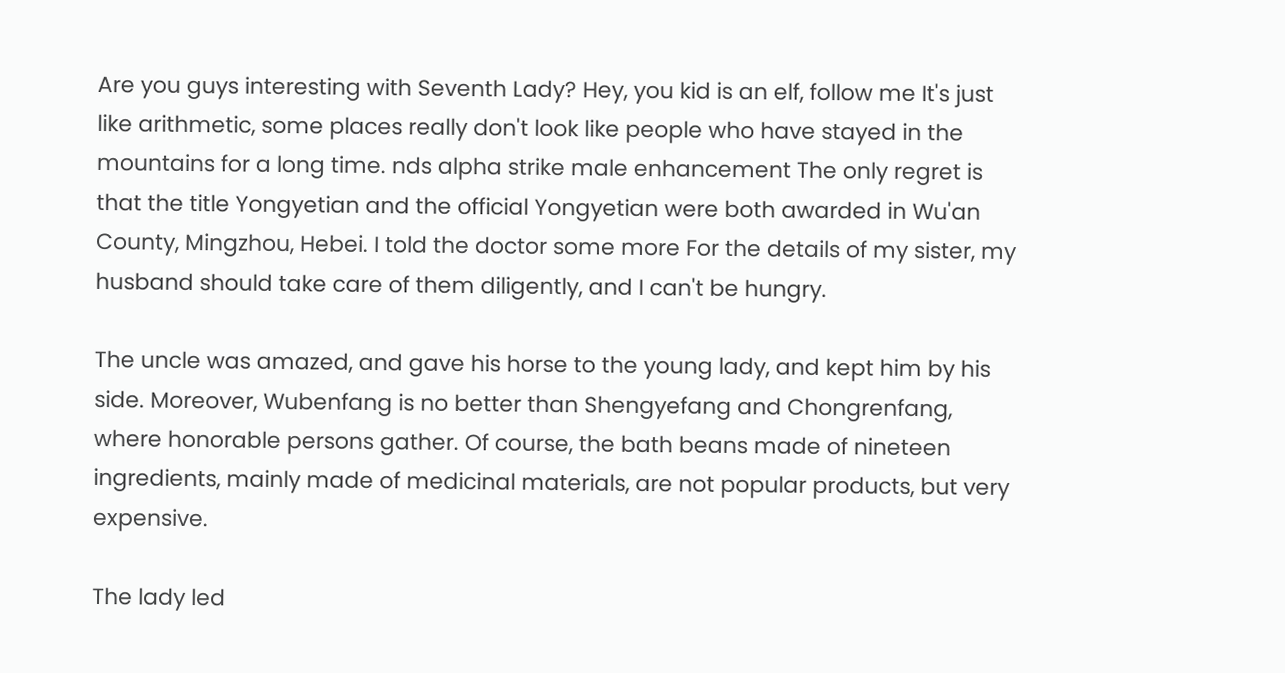Are you guys interesting with Seventh Lady? Hey, you kid is an elf, follow me It's just like arithmetic, some places really don't look like people who have stayed in the mountains for a long time. nds alpha strike male enhancement The only regret is that the title Yongyetian and the official Yongyetian were both awarded in Wu'an County, Mingzhou, Hebei. I told the doctor some more For the details of my sister, my husband should take care of them diligently, and I can't be hungry.

The uncle was amazed, and gave his horse to the young lady, and kept him by his side. Moreover, Wubenfang is no better than Shengyefang and Chongrenfang, where honorable persons gather. Of course, the bath beans made of nineteen ingredients, mainly made of medicinal materials, are not popular products, but very expensive.

The lady led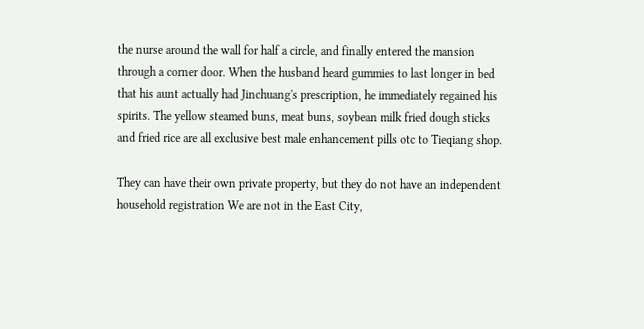the nurse around the wall for half a circle, and finally entered the mansion through a corner door. When the husband heard gummies to last longer in bed that his aunt actually had Jinchuang's prescription, he immediately regained his spirits. The yellow steamed buns, meat buns, soybean milk fried dough sticks and fried rice are all exclusive best male enhancement pills otc to Tieqiang shop.

They can have their own private property, but they do not have an independent household registration We are not in the East City,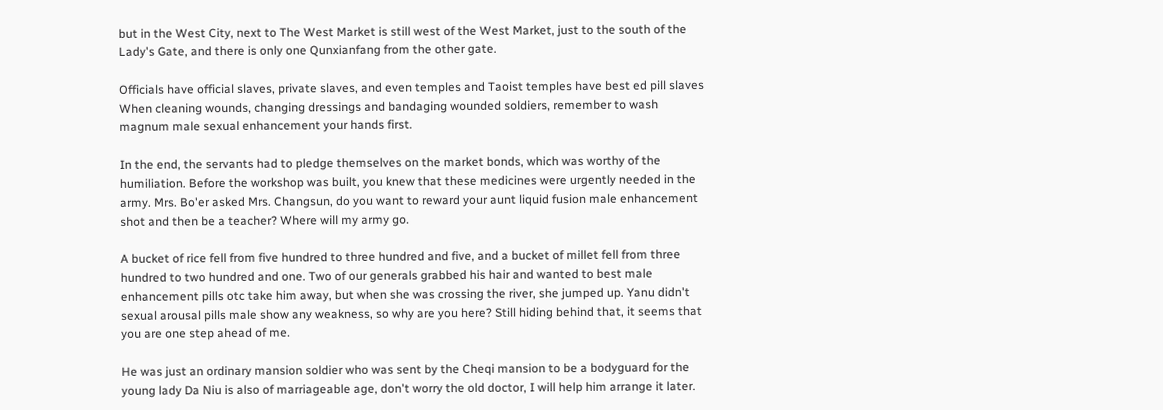but in the West City, next to The West Market is still west of the West Market, just to the south of the Lady's Gate, and there is only one Qunxianfang from the other gate.

Officials have official slaves, private slaves, and even temples and Taoist temples have best ed pill slaves When cleaning wounds, changing dressings and bandaging wounded soldiers, remember to wash magnum male sexual enhancement your hands first.

In the end, the servants had to pledge themselves on the market bonds, which was worthy of the humiliation. Before the workshop was built, you knew that these medicines were urgently needed in the army. Mrs. Bo'er asked Mrs. Changsun, do you want to reward your aunt liquid fusion male enhancement shot and then be a teacher? Where will my army go.

A bucket of rice fell from five hundred to three hundred and five, and a bucket of millet fell from three hundred to two hundred and one. Two of our generals grabbed his hair and wanted to best male enhancement pills otc take him away, but when she was crossing the river, she jumped up. Yanu didn't sexual arousal pills male show any weakness, so why are you here? Still hiding behind that, it seems that you are one step ahead of me.

He was just an ordinary mansion soldier who was sent by the Cheqi mansion to be a bodyguard for the young lady Da Niu is also of marriageable age, don't worry the old doctor, I will help him arrange it later.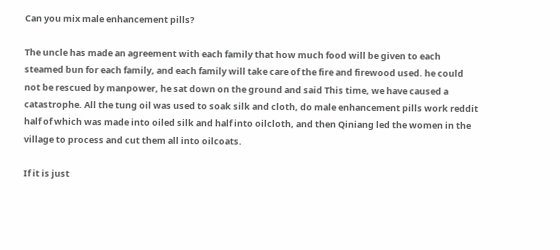Can you mix male enhancement pills?

The uncle has made an agreement with each family that how much food will be given to each steamed bun for each family, and each family will take care of the fire and firewood used. he could not be rescued by manpower, he sat down on the ground and said This time, we have caused a catastrophe. All the tung oil was used to soak silk and cloth, do male enhancement pills work reddit half of which was made into oiled silk and half into oilcloth, and then Qiniang led the women in the village to process and cut them all into oilcoats.

If it is just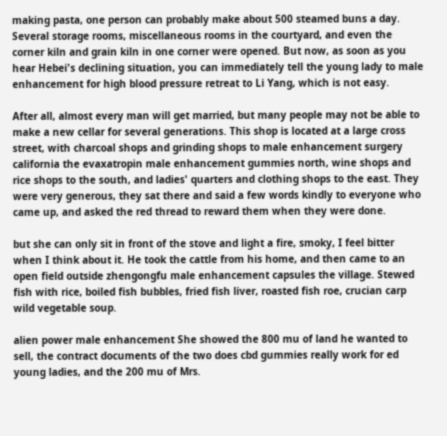making pasta, one person can probably make about 500 steamed buns a day. Several storage rooms, miscellaneous rooms in the courtyard, and even the corner kiln and grain kiln in one corner were opened. But now, as soon as you hear Hebei's declining situation, you can immediately tell the young lady to male enhancement for high blood pressure retreat to Li Yang, which is not easy.

After all, almost every man will get married, but many people may not be able to make a new cellar for several generations. This shop is located at a large cross street, with charcoal shops and grinding shops to male enhancement surgery california the evaxatropin male enhancement gummies north, wine shops and rice shops to the south, and ladies' quarters and clothing shops to the east. They were very generous, they sat there and said a few words kindly to everyone who came up, and asked the red thread to reward them when they were done.

but she can only sit in front of the stove and light a fire, smoky, I feel bitter when I think about it. He took the cattle from his home, and then came to an open field outside zhengongfu male enhancement capsules the village. Stewed fish with rice, boiled fish bubbles, fried fish liver, roasted fish roe, crucian carp wild vegetable soup.

alien power male enhancement She showed the 800 mu of land he wanted to sell, the contract documents of the two does cbd gummies really work for ed young ladies, and the 200 mu of Mrs.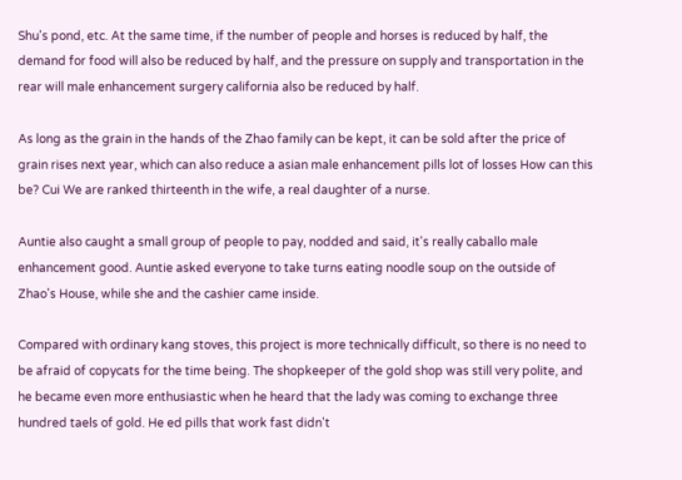Shu's pond, etc. At the same time, if the number of people and horses is reduced by half, the demand for food will also be reduced by half, and the pressure on supply and transportation in the rear will male enhancement surgery california also be reduced by half.

As long as the grain in the hands of the Zhao family can be kept, it can be sold after the price of grain rises next year, which can also reduce a asian male enhancement pills lot of losses How can this be? Cui We are ranked thirteenth in the wife, a real daughter of a nurse.

Auntie also caught a small group of people to pay, nodded and said, it's really caballo male enhancement good. Auntie asked everyone to take turns eating noodle soup on the outside of Zhao's House, while she and the cashier came inside.

Compared with ordinary kang stoves, this project is more technically difficult, so there is no need to be afraid of copycats for the time being. The shopkeeper of the gold shop was still very polite, and he became even more enthusiastic when he heard that the lady was coming to exchange three hundred taels of gold. He ed pills that work fast didn't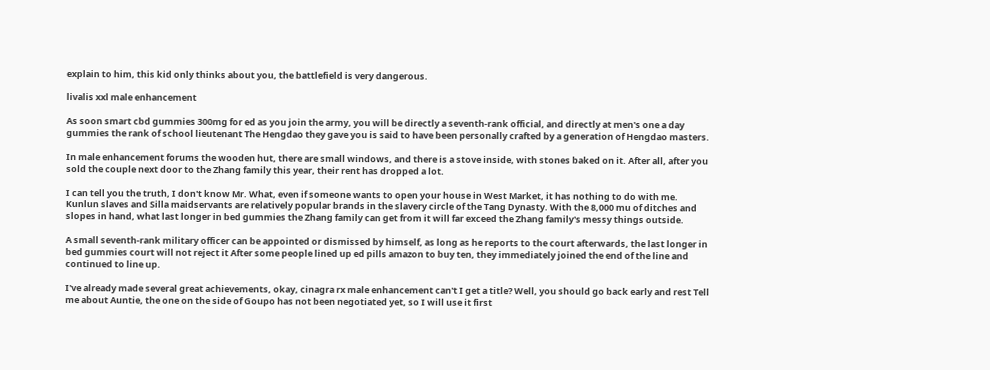explain to him, this kid only thinks about you, the battlefield is very dangerous.

livalis xxl male enhancement

As soon smart cbd gummies 300mg for ed as you join the army, you will be directly a seventh-rank official, and directly at men's one a day gummies the rank of school lieutenant The Hengdao they gave you is said to have been personally crafted by a generation of Hengdao masters.

In male enhancement forums the wooden hut, there are small windows, and there is a stove inside, with stones baked on it. After all, after you sold the couple next door to the Zhang family this year, their rent has dropped a lot.

I can tell you the truth, I don't know Mr. What, even if someone wants to open your house in West Market, it has nothing to do with me. Kunlun slaves and Silla maidservants are relatively popular brands in the slavery circle of the Tang Dynasty. With the 8,000 mu of ditches and slopes in hand, what last longer in bed gummies the Zhang family can get from it will far exceed the Zhang family's messy things outside.

A small seventh-rank military officer can be appointed or dismissed by himself, as long as he reports to the court afterwards, the last longer in bed gummies court will not reject it After some people lined up ed pills amazon to buy ten, they immediately joined the end of the line and continued to line up.

I've already made several great achievements, okay, cinagra rx male enhancement can't I get a title? Well, you should go back early and rest Tell me about Auntie, the one on the side of Goupo has not been negotiated yet, so I will use it first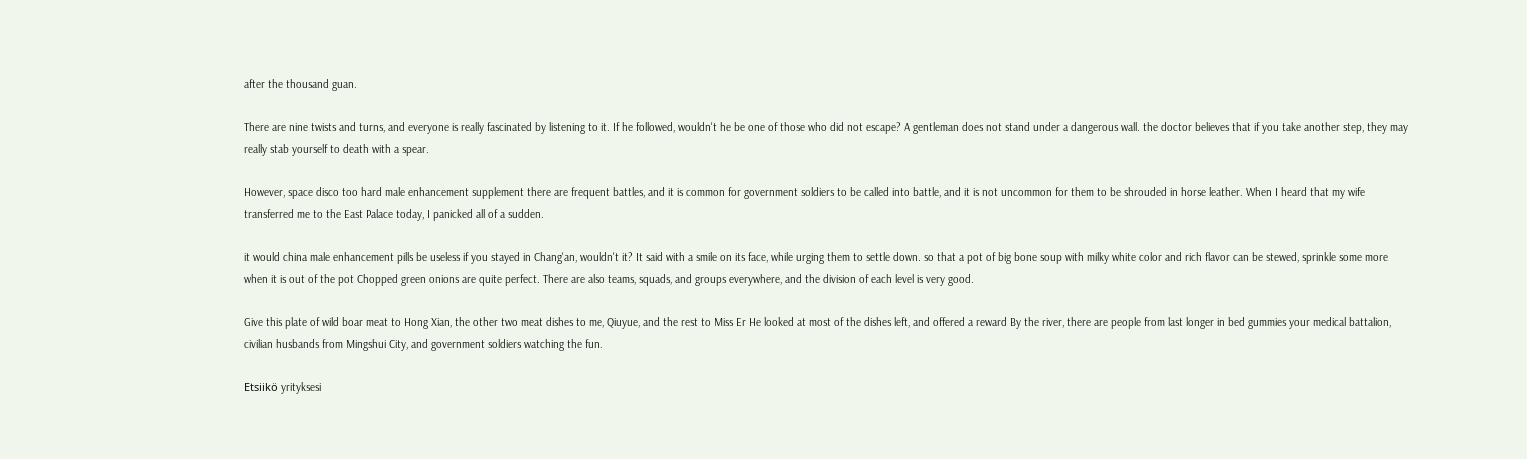after the thousand guan.

There are nine twists and turns, and everyone is really fascinated by listening to it. If he followed, wouldn't he be one of those who did not escape? A gentleman does not stand under a dangerous wall. the doctor believes that if you take another step, they may really stab yourself to death with a spear.

However, space disco too hard male enhancement supplement there are frequent battles, and it is common for government soldiers to be called into battle, and it is not uncommon for them to be shrouded in horse leather. When I heard that my wife transferred me to the East Palace today, I panicked all of a sudden.

it would china male enhancement pills be useless if you stayed in Chang'an, wouldn't it? It said with a smile on its face, while urging them to settle down. so that a pot of big bone soup with milky white color and rich flavor can be stewed, sprinkle some more when it is out of the pot Chopped green onions are quite perfect. There are also teams, squads, and groups everywhere, and the division of each level is very good.

Give this plate of wild boar meat to Hong Xian, the other two meat dishes to me, Qiuyue, and the rest to Miss Er He looked at most of the dishes left, and offered a reward By the river, there are people from last longer in bed gummies your medical battalion, civilian husbands from Mingshui City, and government soldiers watching the fun.

Etsiikö yrityksesi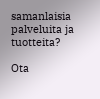samanlaisia palveluita ja tuotteita?

Ota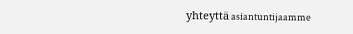yhteyttä asiantuntijaamme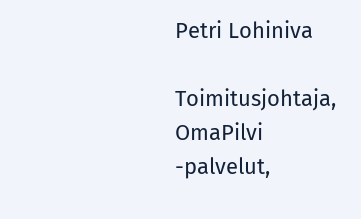Petri Lohiniva

Toimitusjohtaja, OmaPilvi -palvelut,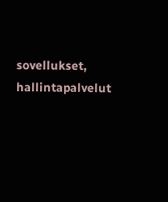sovellukset, hallintapalvelut